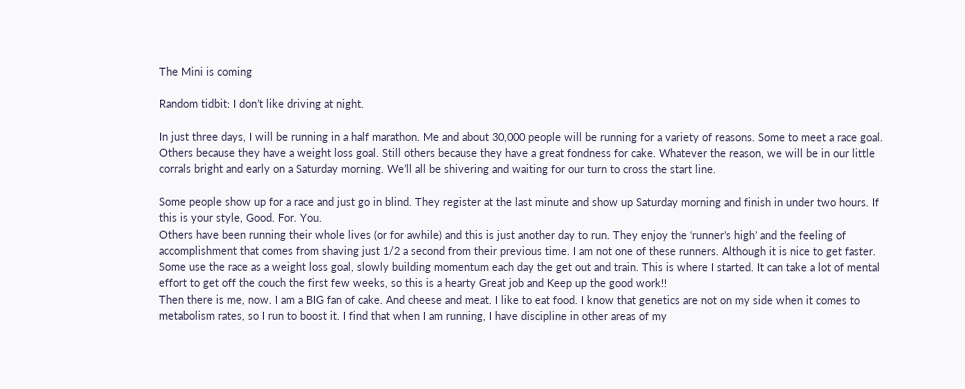The Mini is coming

Random tidbit: I don’t like driving at night.

In just three days, I will be running in a half marathon. Me and about 30,000 people will be running for a variety of reasons. Some to meet a race goal. Others because they have a weight loss goal. Still others because they have a great fondness for cake. Whatever the reason, we will be in our little corrals bright and early on a Saturday morning. We’ll all be shivering and waiting for our turn to cross the start line.

Some people show up for a race and just go in blind. They register at the last minute and show up Saturday morning and finish in under two hours. If this is your style, Good. For. You.
Others have been running their whole lives (or for awhile) and this is just another day to run. They enjoy the ‘runner’s high’ and the feeling of accomplishment that comes from shaving just 1/2 a second from their previous time. I am not one of these runners. Although it is nice to get faster.
Some use the race as a weight loss goal, slowly building momentum each day the get out and train. This is where I started. It can take a lot of mental effort to get off the couch the first few weeks, so this is a hearty Great job and Keep up the good work!!
Then there is me, now. I am a BIG fan of cake. And cheese and meat. I like to eat food. I know that genetics are not on my side when it comes to metabolism rates, so I run to boost it. I find that when I am running, I have discipline in other areas of my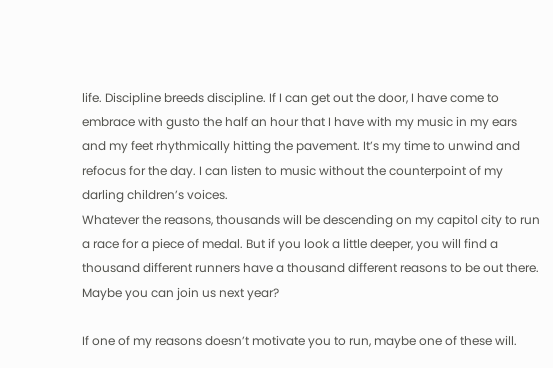life. Discipline breeds discipline. If I can get out the door, I have come to embrace with gusto the half an hour that I have with my music in my ears and my feet rhythmically hitting the pavement. It’s my time to unwind and refocus for the day. I can listen to music without the counterpoint of my darling children’s voices.
Whatever the reasons, thousands will be descending on my capitol city to run a race for a piece of medal. But if you look a little deeper, you will find a thousand different runners have a thousand different reasons to be out there.
Maybe you can join us next year?

If one of my reasons doesn’t motivate you to run, maybe one of these will.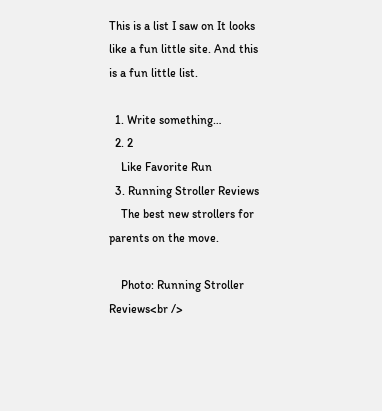This is a list I saw on It looks like a fun little site. And this is a fun little list.

  1. Write something…
  2. 2
    Like Favorite Run
  3. Running Stroller Reviews
    The best new strollers for parents on the move.

    Photo: Running Stroller Reviews<br />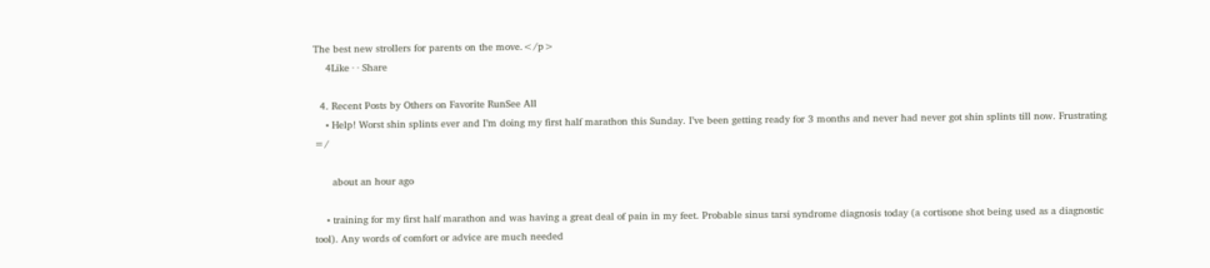The best new strollers for parents on the move.</p>
    4Like · · Share

  4. Recent Posts by Others on Favorite RunSee All
    • Help! Worst shin splints ever and I’m doing my first half marathon this Sunday. I’ve been getting ready for 3 months and never had never got shin splints till now. Frustrating =/

      about an hour ago

    • training for my first half marathon and was having a great deal of pain in my feet. Probable sinus tarsi syndrome diagnosis today (a cortisone shot being used as a diagnostic tool). Any words of comfort or advice are much needed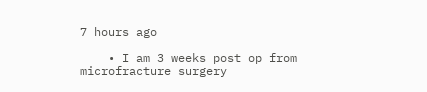7 hours ago

    • I am 3 weeks post op from microfracture surgery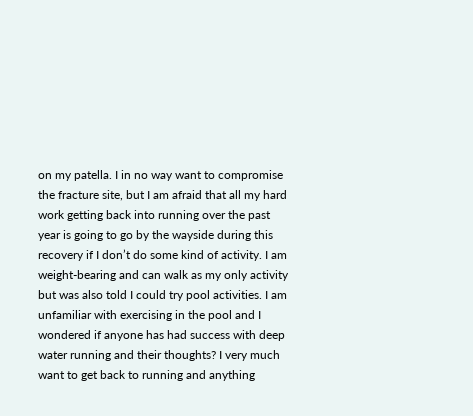on my patella. I in no way want to compromise the fracture site, but I am afraid that all my hard work getting back into running over the past year is going to go by the wayside during this recovery if I don’t do some kind of activity. I am weight-bearing and can walk as my only activity but was also told I could try pool activities. I am unfamiliar with exercising in the pool and I wondered if anyone has had success with deep water running and their thoughts? I very much want to get back to running and anything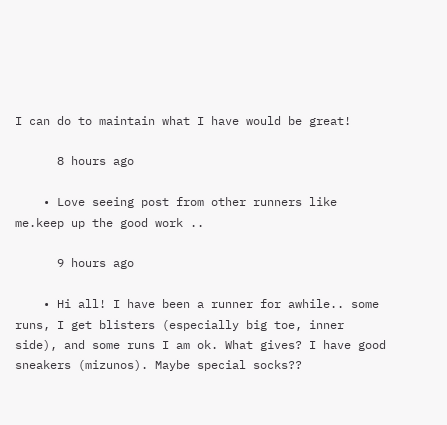I can do to maintain what I have would be great!

      8 hours ago

    • Love seeing post from other runners like me.keep up the good work ..

      9 hours ago

    • Hi all! I have been a runner for awhile.. some runs, I get blisters (especially big toe, inner side), and some runs I am ok. What gives? I have good sneakers (mizunos). Maybe special socks??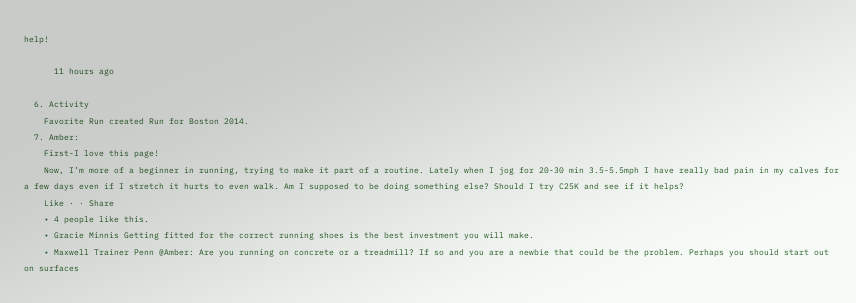help!

      11 hours ago

  6. Activity
    Favorite Run created Run for Boston 2014.
  7. Amber:
    First-I love this page!
    Now, I’m more of a beginner in running, trying to make it part of a routine. Lately when I jog for 20-30 min 3.5-5.5mph I have really bad pain in my calves for a few days even if I stretch it hurts to even walk. Am I supposed to be doing something else? Should I try C25K and see if it helps?
    Like · · Share
    • 4 people like this.
    • Gracie Minnis Getting fitted for the correct running shoes is the best investment you will make.
    • Maxwell Trainer Penn @Amber: Are you running on concrete or a treadmill? If so and you are a newbie that could be the problem. Perhaps you should start out on surfaces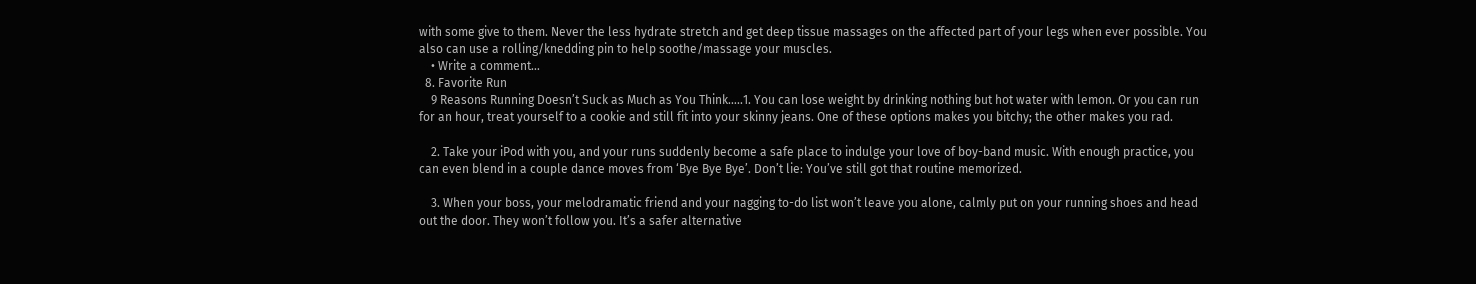with some give to them. Never the less hydrate stretch and get deep tissue massages on the affected part of your legs when ever possible. You also can use a rolling/knedding pin to help soothe/massage your muscles.
    • Write a comment…
  8. Favorite Run
    9 Reasons Running Doesn’t Suck as Much as You Think…..1. You can lose weight by drinking nothing but hot water with lemon. Or you can run for an hour, treat yourself to a cookie and still fit into your skinny jeans. One of these options makes you bitchy; the other makes you rad.

    2. Take your iPod with you, and your runs suddenly become a safe place to indulge your love of boy-band music. With enough practice, you can even blend in a couple dance moves from ‘Bye Bye Bye’. Don’t lie: You’ve still got that routine memorized.

    3. When your boss, your melodramatic friend and your nagging to-do list won’t leave you alone, calmly put on your running shoes and head out the door. They won’t follow you. It’s a safer alternative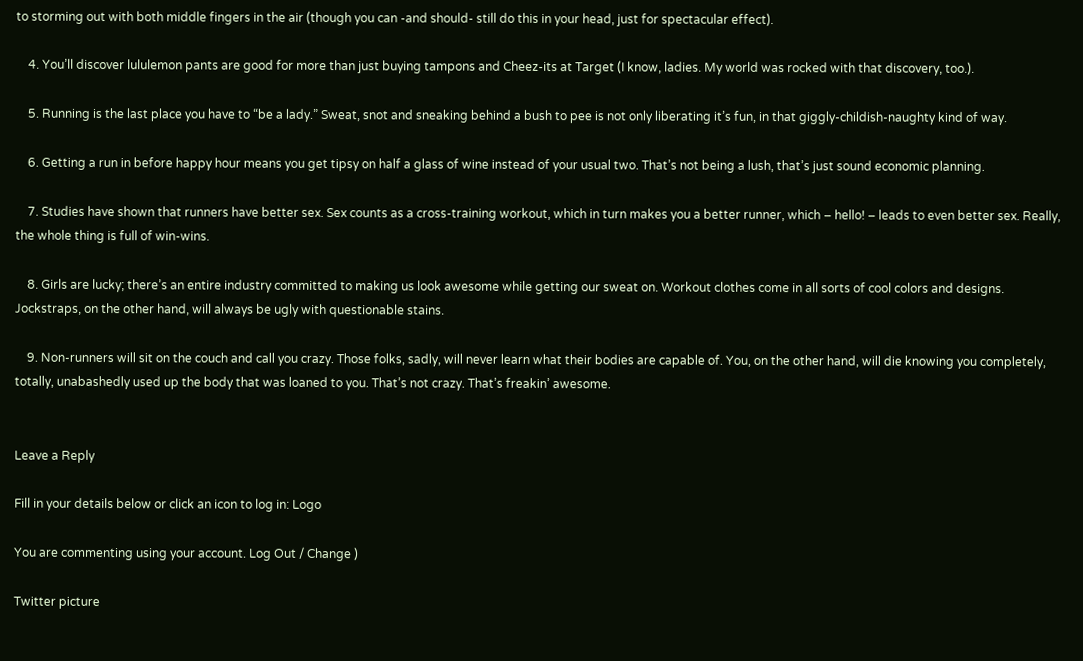to storming out with both middle fingers in the air (though you can -and should- still do this in your head, just for spectacular effect).

    4. You’ll discover lululemon pants are good for more than just buying tampons and Cheez-its at Target (I know, ladies. My world was rocked with that discovery, too.).

    5. Running is the last place you have to “be a lady.” Sweat, snot and sneaking behind a bush to pee is not only liberating it’s fun, in that giggly-childish-naughty kind of way.

    6. Getting a run in before happy hour means you get tipsy on half a glass of wine instead of your usual two. That’s not being a lush, that’s just sound economic planning.

    7. Studies have shown that runners have better sex. Sex counts as a cross-training workout, which in turn makes you a better runner, which – hello! – leads to even better sex. Really, the whole thing is full of win-wins.

    8. Girls are lucky; there’s an entire industry committed to making us look awesome while getting our sweat on. Workout clothes come in all sorts of cool colors and designs. Jockstraps, on the other hand, will always be ugly with questionable stains.

    9. Non-runners will sit on the couch and call you crazy. Those folks, sadly, will never learn what their bodies are capable of. You, on the other hand, will die knowing you completely, totally, unabashedly used up the body that was loaned to you. That’s not crazy. That’s freakin’ awesome.


Leave a Reply

Fill in your details below or click an icon to log in: Logo

You are commenting using your account. Log Out / Change )

Twitter picture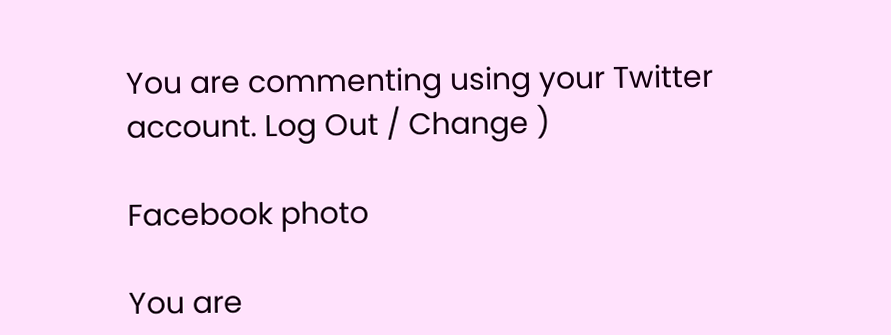You are commenting using your Twitter account. Log Out / Change )

Facebook photo

You are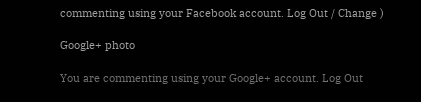commenting using your Facebook account. Log Out / Change )

Google+ photo

You are commenting using your Google+ account. Log Out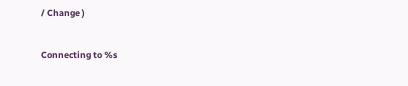/ Change )

Connecting to %s